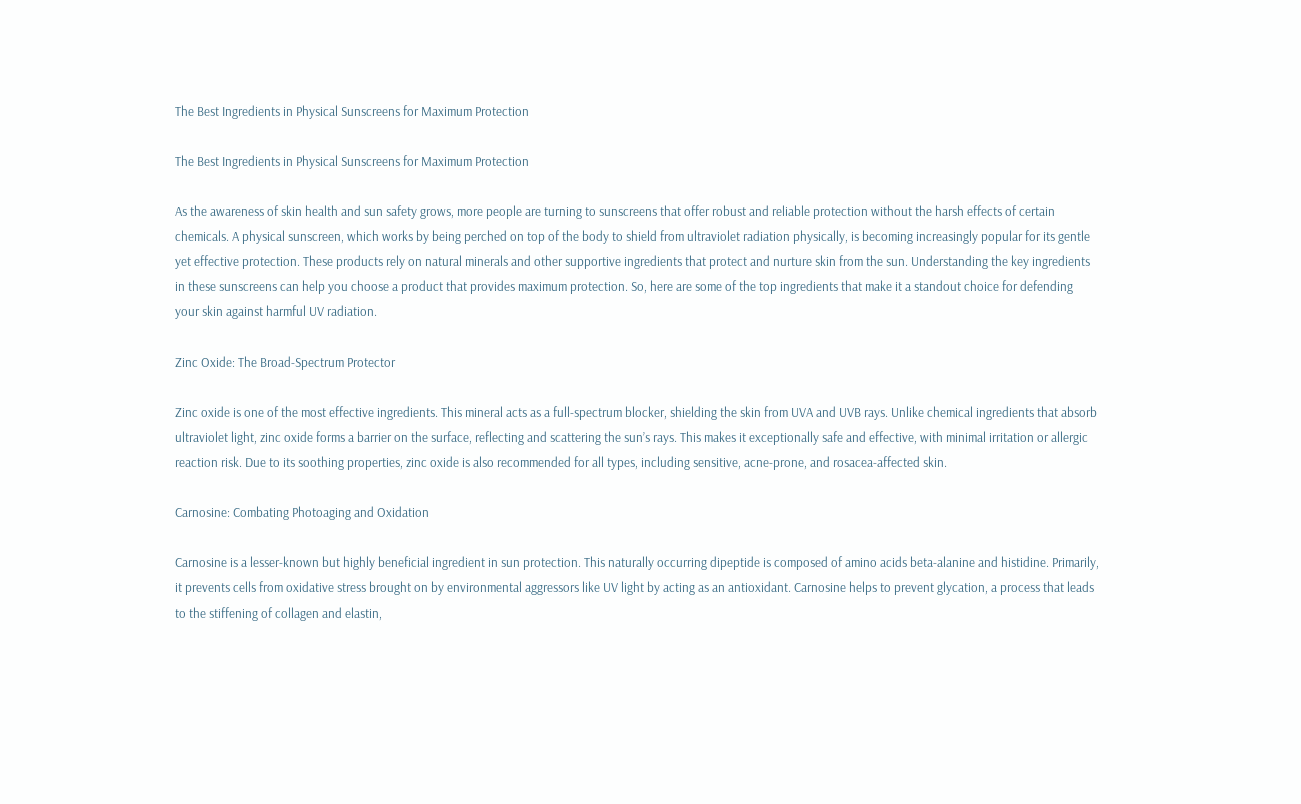The Best Ingredients in Physical Sunscreens for Maximum Protection

The Best Ingredients in Physical Sunscreens for Maximum Protection

As the awareness of skin health and sun safety grows, more people are turning to sunscreens that offer robust and reliable protection without the harsh effects of certain chemicals. A physical sunscreen, which works by being perched on top of the body to shield from ultraviolet radiation physically, is becoming increasingly popular for its gentle yet effective protection. These products rely on natural minerals and other supportive ingredients that protect and nurture skin from the sun. Understanding the key ingredients in these sunscreens can help you choose a product that provides maximum protection. So, here are some of the top ingredients that make it a standout choice for defending your skin against harmful UV radiation.

Zinc Oxide: The Broad-Spectrum Protector

Zinc oxide is one of the most effective ingredients. This mineral acts as a full-spectrum blocker, shielding the skin from UVA and UVB rays. Unlike chemical ingredients that absorb ultraviolet light, zinc oxide forms a barrier on the surface, reflecting and scattering the sun’s rays. This makes it exceptionally safe and effective, with minimal irritation or allergic reaction risk. Due to its soothing properties, zinc oxide is also recommended for all types, including sensitive, acne-prone, and rosacea-affected skin.

Carnosine: Combating Photoaging and Oxidation

Carnosine is a lesser-known but highly beneficial ingredient in sun protection. This naturally occurring dipeptide is composed of amino acids beta-alanine and histidine. Primarily, it prevents cells from oxidative stress brought on by environmental aggressors like UV light by acting as an antioxidant. Carnosine helps to prevent glycation, a process that leads to the stiffening of collagen and elastin,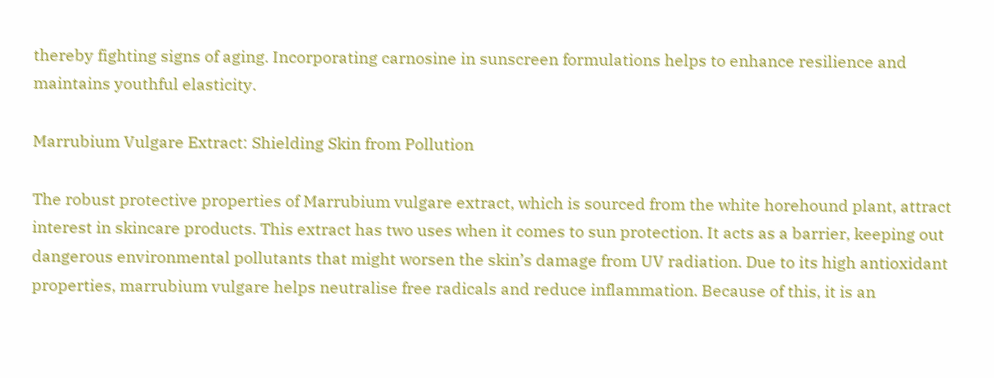thereby fighting signs of aging. Incorporating carnosine in sunscreen formulations helps to enhance resilience and maintains youthful elasticity.

Marrubium Vulgare Extract: Shielding Skin from Pollution

The robust protective properties of Marrubium vulgare extract, which is sourced from the white horehound plant, attract interest in skincare products. This extract has two uses when it comes to sun protection. It acts as a barrier, keeping out dangerous environmental pollutants that might worsen the skin’s damage from UV radiation. Due to its high antioxidant properties, marrubium vulgare helps neutralise free radicals and reduce inflammation. Because of this, it is an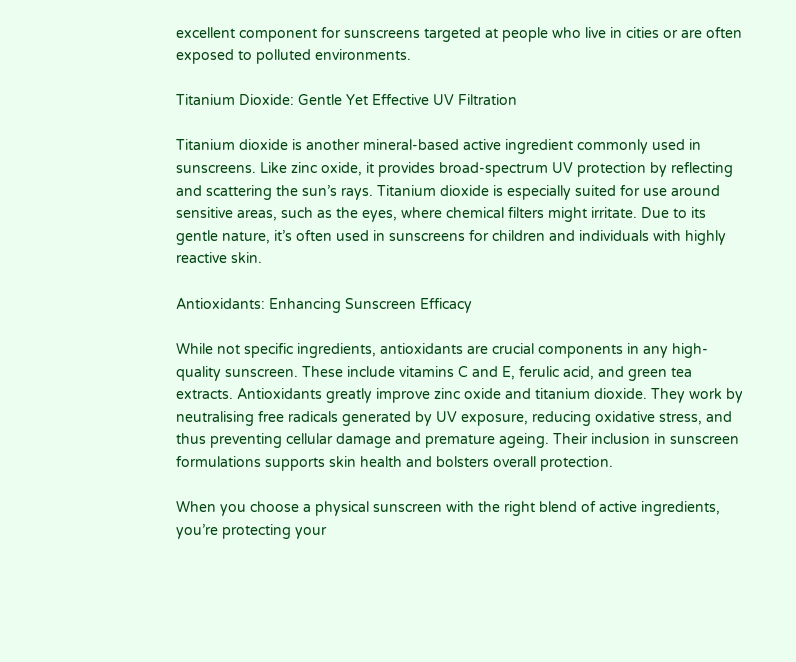excellent component for sunscreens targeted at people who live in cities or are often exposed to polluted environments.

Titanium Dioxide: Gentle Yet Effective UV Filtration

Titanium dioxide is another mineral-based active ingredient commonly used in sunscreens. Like zinc oxide, it provides broad-spectrum UV protection by reflecting and scattering the sun’s rays. Titanium dioxide is especially suited for use around sensitive areas, such as the eyes, where chemical filters might irritate. Due to its gentle nature, it’s often used in sunscreens for children and individuals with highly reactive skin.

Antioxidants: Enhancing Sunscreen Efficacy

While not specific ingredients, antioxidants are crucial components in any high-quality sunscreen. These include vitamins C and E, ferulic acid, and green tea extracts. Antioxidants greatly improve zinc oxide and titanium dioxide. They work by neutralising free radicals generated by UV exposure, reducing oxidative stress, and thus preventing cellular damage and premature ageing. Their inclusion in sunscreen formulations supports skin health and bolsters overall protection.

When you choose a physical sunscreen with the right blend of active ingredients, you’re protecting your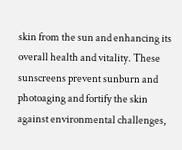skin from the sun and enhancing its overall health and vitality. These sunscreens prevent sunburn and photoaging and fortify the skin against environmental challenges,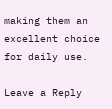making them an excellent choice for daily use.

Leave a Reply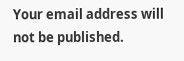Your email address will not be published.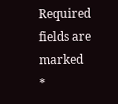Required fields are marked *